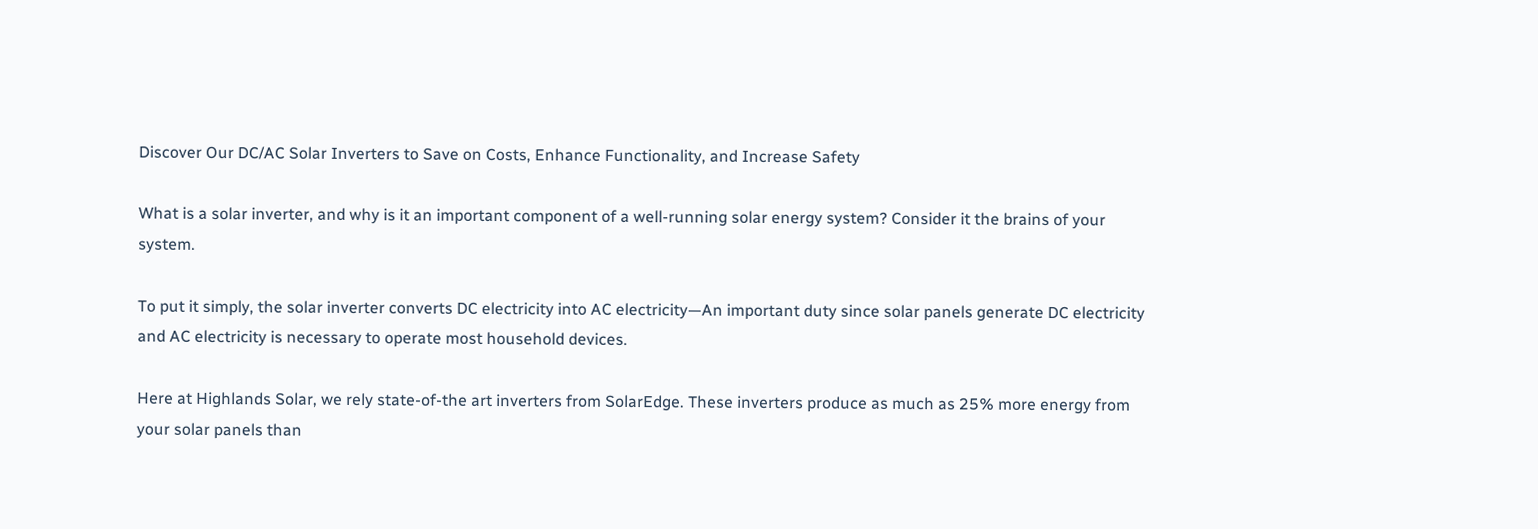Discover Our DC/AC Solar Inverters to Save on Costs, Enhance Functionality, and Increase Safety

What is a solar inverter, and why is it an important component of a well-running solar energy system? Consider it the brains of your system.

To put it simply, the solar inverter converts DC electricity into AC electricity—An important duty since solar panels generate DC electricity and AC electricity is necessary to operate most household devices.

Here at Highlands Solar, we rely state-of-the art inverters from SolarEdge. These inverters produce as much as 25% more energy from your solar panels than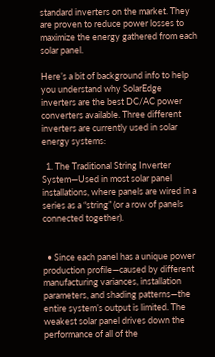standard inverters on the market. They are proven to reduce power losses to maximize the energy gathered from each solar panel.

Here’s a bit of background info to help you understand why SolarEdge inverters are the best DC/AC power converters available. Three different inverters are currently used in solar energy systems:

  1. The Traditional String Inverter System—Used in most solar panel installations, where panels are wired in a series as a “string” (or a row of panels connected together).


  • Since each panel has a unique power production profile—caused by different manufacturing variances, installation parameters, and shading patterns—the entire system’s output is limited. The weakest solar panel drives down the performance of all of the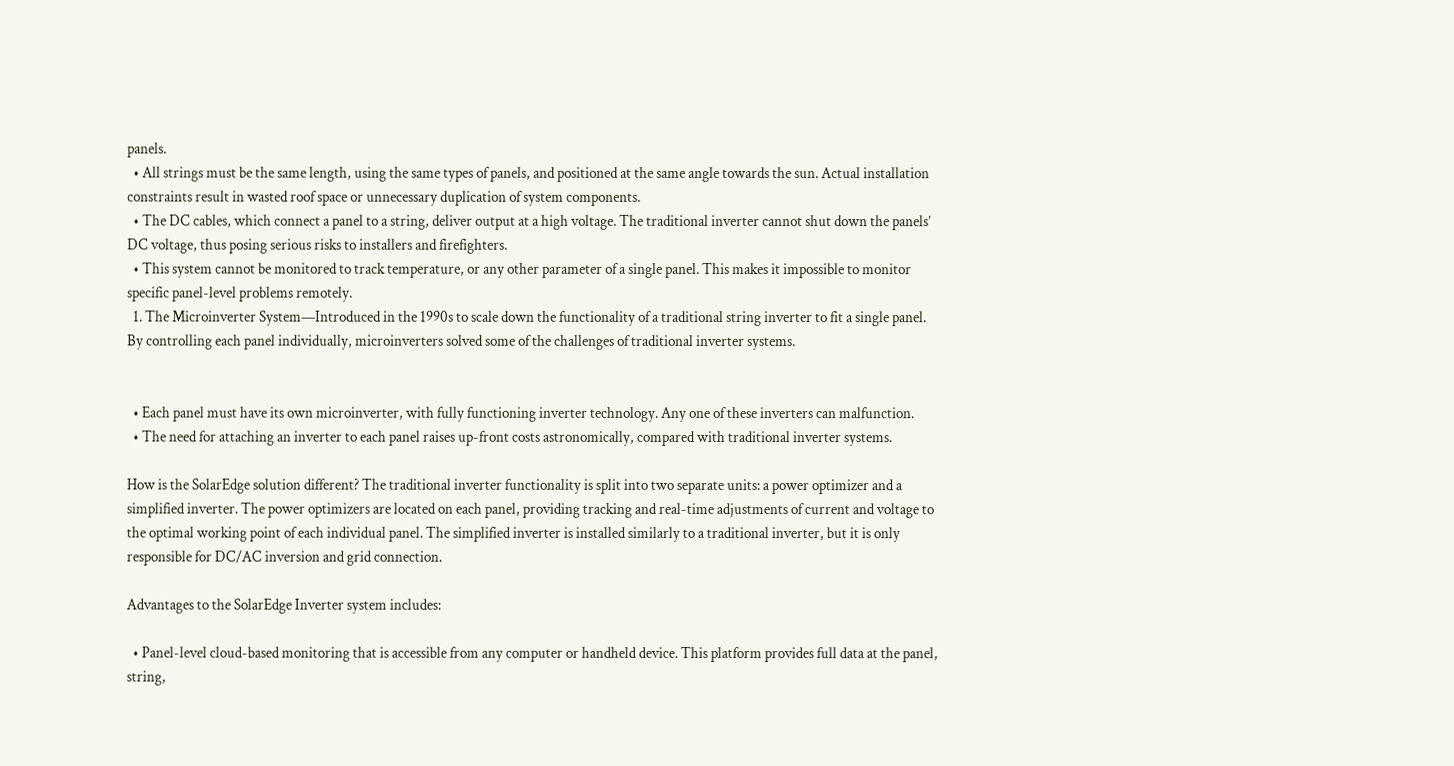panels.
  • All strings must be the same length, using the same types of panels, and positioned at the same angle towards the sun. Actual installation constraints result in wasted roof space or unnecessary duplication of system components.
  • The DC cables, which connect a panel to a string, deliver output at a high voltage. The traditional inverter cannot shut down the panels’ DC voltage, thus posing serious risks to installers and firefighters.
  • This system cannot be monitored to track temperature, or any other parameter of a single panel. This makes it impossible to monitor specific panel-level problems remotely.
  1. The Microinverter System—Introduced in the 1990s to scale down the functionality of a traditional string inverter to fit a single panel. By controlling each panel individually, microinverters solved some of the challenges of traditional inverter systems.


  • Each panel must have its own microinverter, with fully functioning inverter technology. Any one of these inverters can malfunction.
  • The need for attaching an inverter to each panel raises up-front costs astronomically, compared with traditional inverter systems.

How is the SolarEdge solution different? The traditional inverter functionality is split into two separate units: a power optimizer and a simplified inverter. The power optimizers are located on each panel, providing tracking and real-time adjustments of current and voltage to the optimal working point of each individual panel. The simplified inverter is installed similarly to a traditional inverter, but it is only responsible for DC/AC inversion and grid connection.

Advantages to the SolarEdge Inverter system includes:

  • Panel-level cloud-based monitoring that is accessible from any computer or handheld device. This platform provides full data at the panel, string,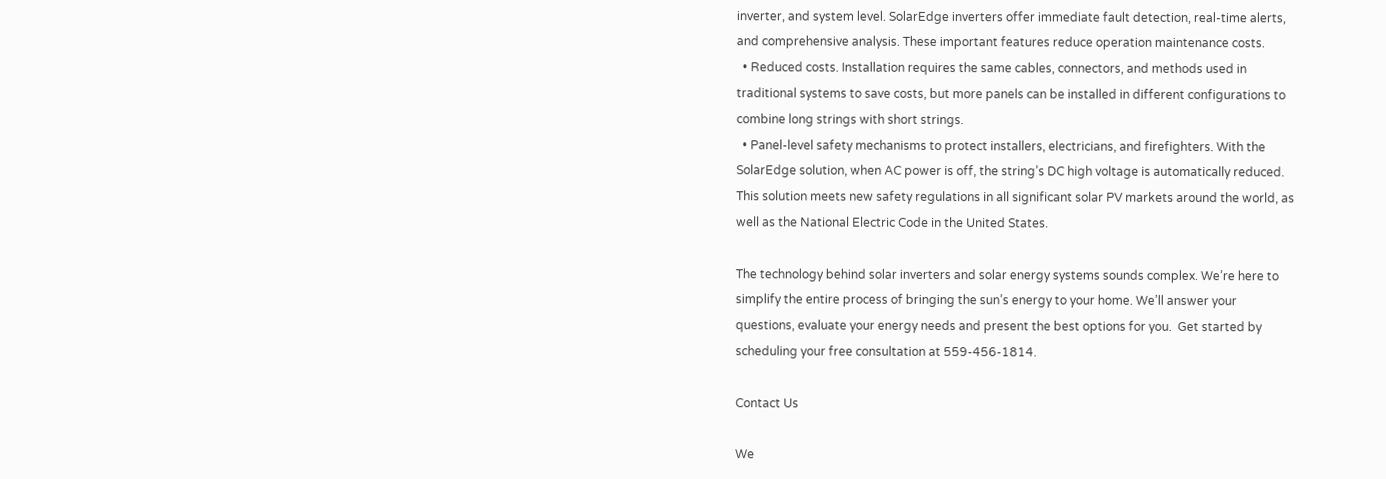inverter, and system level. SolarEdge inverters offer immediate fault detection, real-time alerts, and comprehensive analysis. These important features reduce operation maintenance costs.
  • Reduced costs. Installation requires the same cables, connectors, and methods used in traditional systems to save costs, but more panels can be installed in different configurations to combine long strings with short strings.
  • Panel-level safety mechanisms to protect installers, electricians, and firefighters. With the SolarEdge solution, when AC power is off, the string’s DC high voltage is automatically reduced. This solution meets new safety regulations in all significant solar PV markets around the world, as well as the National Electric Code in the United States.

The technology behind solar inverters and solar energy systems sounds complex. We’re here to simplify the entire process of bringing the sun’s energy to your home. We’ll answer your questions, evaluate your energy needs and present the best options for you.  Get started by scheduling your free consultation at 559-456-1814.

Contact Us

We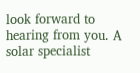look forward to hearing from you. A solar specialist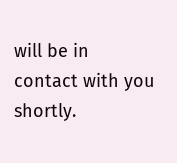will be in contact with you shortly.